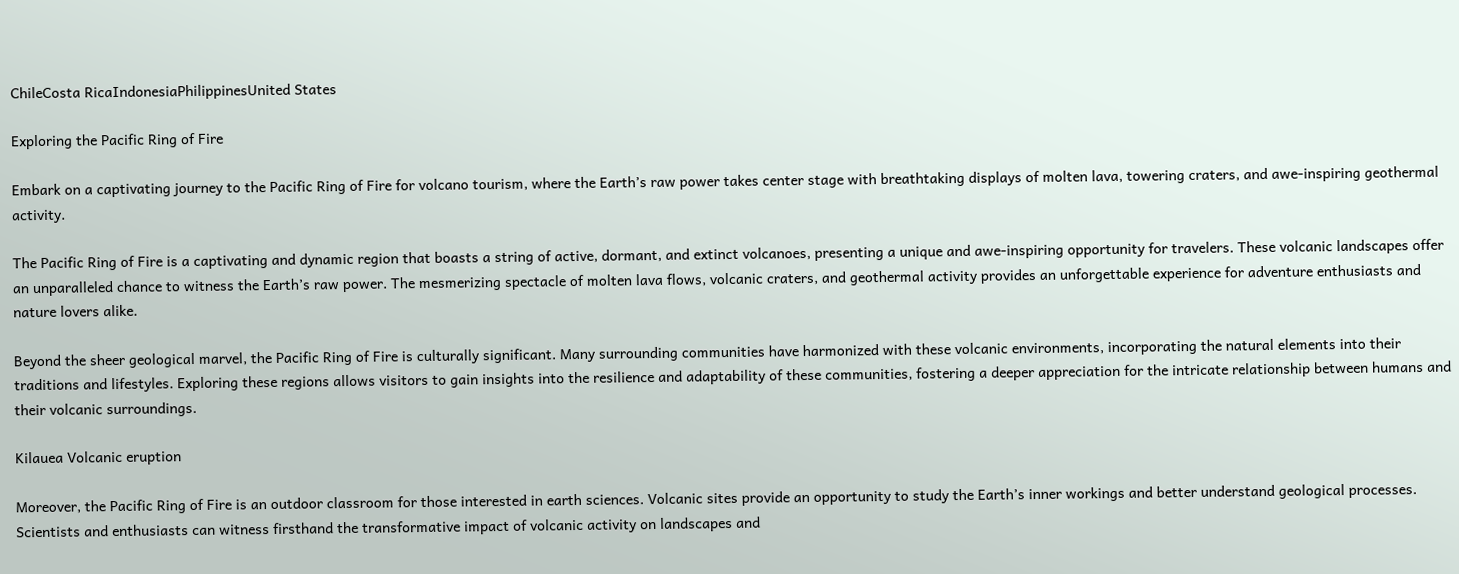ChileCosta RicaIndonesiaPhilippinesUnited States

Exploring the Pacific Ring of Fire

Embark on a captivating journey to the Pacific Ring of Fire for volcano tourism, where the Earth’s raw power takes center stage with breathtaking displays of molten lava, towering craters, and awe-inspiring geothermal activity.

The Pacific Ring of Fire is a captivating and dynamic region that boasts a string of active, dormant, and extinct volcanoes, presenting a unique and awe-inspiring opportunity for travelers. These volcanic landscapes offer an unparalleled chance to witness the Earth’s raw power. The mesmerizing spectacle of molten lava flows, volcanic craters, and geothermal activity provides an unforgettable experience for adventure enthusiasts and nature lovers alike.

Beyond the sheer geological marvel, the Pacific Ring of Fire is culturally significant. Many surrounding communities have harmonized with these volcanic environments, incorporating the natural elements into their traditions and lifestyles. Exploring these regions allows visitors to gain insights into the resilience and adaptability of these communities, fostering a deeper appreciation for the intricate relationship between humans and their volcanic surroundings.

Kilauea Volcanic eruption

Moreover, the Pacific Ring of Fire is an outdoor classroom for those interested in earth sciences. Volcanic sites provide an opportunity to study the Earth’s inner workings and better understand geological processes. Scientists and enthusiasts can witness firsthand the transformative impact of volcanic activity on landscapes and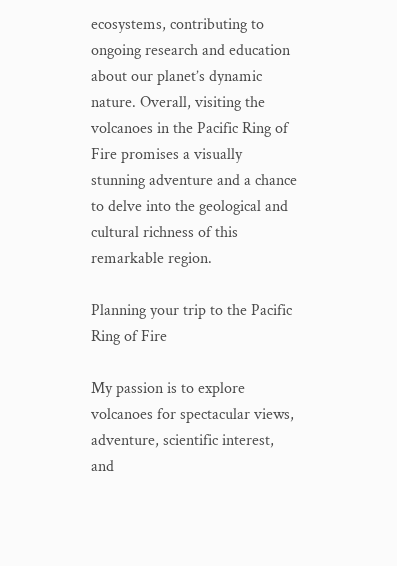ecosystems, contributing to ongoing research and education about our planet’s dynamic nature. Overall, visiting the volcanoes in the Pacific Ring of Fire promises a visually stunning adventure and a chance to delve into the geological and cultural richness of this remarkable region.

Planning your trip to the Pacific Ring of Fire

My passion is to explore volcanoes for spectacular views, adventure, scientific interest, and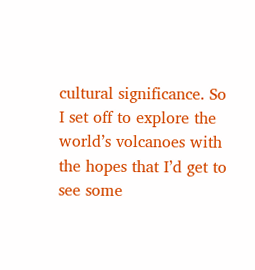cultural significance. So I set off to explore the world’s volcanoes with the hopes that I’d get to see some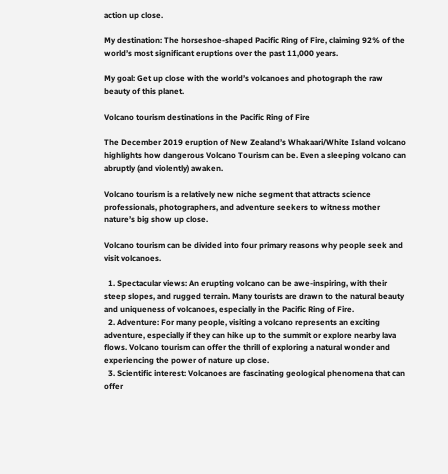action up close.

My destination: The horseshoe-shaped Pacific Ring of Fire, claiming 92% of the world’s most significant eruptions over the past 11,000 years.

My goal: Get up close with the world’s volcanoes and photograph the raw beauty of this planet.

Volcano tourism destinations in the Pacific Ring of Fire

The December 2019 eruption of New Zealand’s Whakaari/White Island volcano highlights how dangerous Volcano Tourism can be. Even a sleeping volcano can abruptly (and violently) awaken.

Volcano tourism is a relatively new niche segment that attracts science professionals, photographers, and adventure seekers to witness mother nature’s big show up close.

Volcano tourism can be divided into four primary reasons why people seek and visit volcanoes.

  1. Spectacular views: An erupting volcano can be awe-inspiring, with their steep slopes, and rugged terrain. Many tourists are drawn to the natural beauty and uniqueness of volcanoes, especially in the Pacific Ring of Fire.
  2. Adventure: For many people, visiting a volcano represents an exciting adventure, especially if they can hike up to the summit or explore nearby lava flows. Volcano tourism can offer the thrill of exploring a natural wonder and experiencing the power of nature up close.
  3. Scientific interest: Volcanoes are fascinating geological phenomena that can offer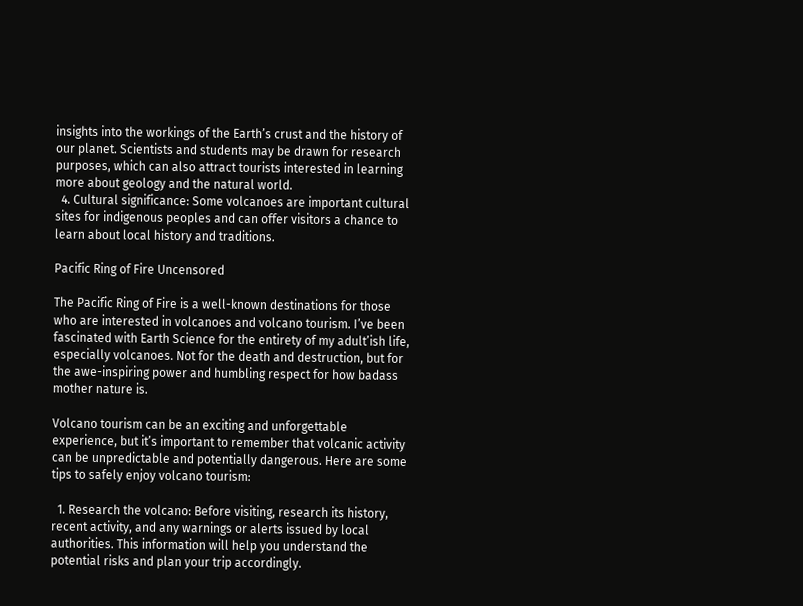insights into the workings of the Earth’s crust and the history of our planet. Scientists and students may be drawn for research purposes, which can also attract tourists interested in learning more about geology and the natural world.
  4. Cultural significance: Some volcanoes are important cultural sites for indigenous peoples and can offer visitors a chance to learn about local history and traditions.

Pacific Ring of Fire Uncensored

The Pacific Ring of Fire is a well-known destinations for those who are interested in volcanoes and volcano tourism. I’ve been fascinated with Earth Science for the entirety of my adult’ish life, especially volcanoes. Not for the death and destruction, but for the awe-inspiring power and humbling respect for how badass mother nature is.

Volcano tourism can be an exciting and unforgettable experience, but it’s important to remember that volcanic activity can be unpredictable and potentially dangerous. Here are some tips to safely enjoy volcano tourism:

  1. Research the volcano: Before visiting, research its history, recent activity, and any warnings or alerts issued by local authorities. This information will help you understand the potential risks and plan your trip accordingly.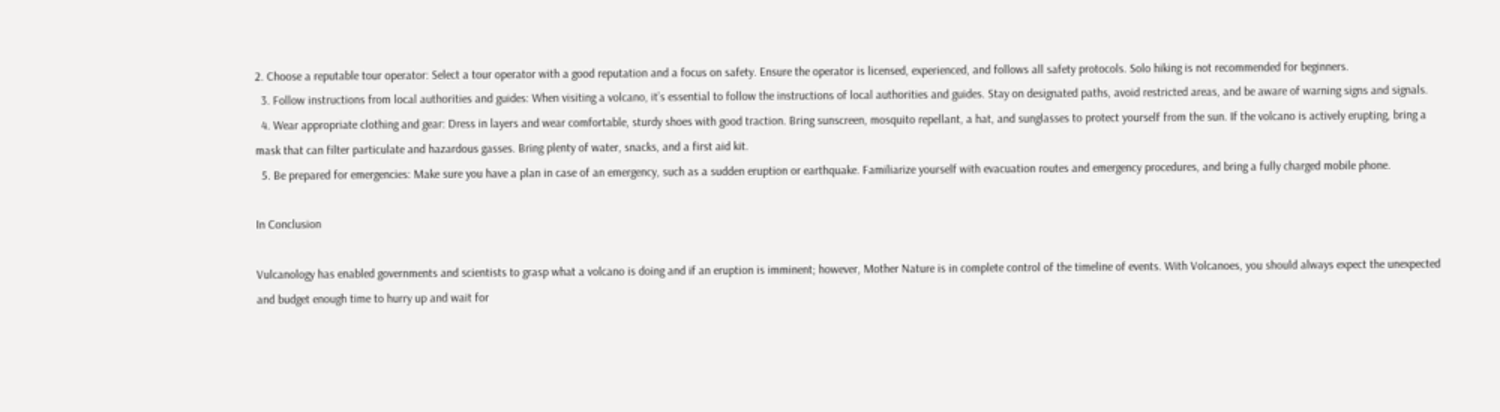2. Choose a reputable tour operator: Select a tour operator with a good reputation and a focus on safety. Ensure the operator is licensed, experienced, and follows all safety protocols. Solo hiking is not recommended for beginners.
  3. Follow instructions from local authorities and guides: When visiting a volcano, it’s essential to follow the instructions of local authorities and guides. Stay on designated paths, avoid restricted areas, and be aware of warning signs and signals.
  4. Wear appropriate clothing and gear: Dress in layers and wear comfortable, sturdy shoes with good traction. Bring sunscreen, mosquito repellant, a hat, and sunglasses to protect yourself from the sun. If the volcano is actively erupting, bring a mask that can filter particulate and hazardous gasses. Bring plenty of water, snacks, and a first aid kit.
  5. Be prepared for emergencies: Make sure you have a plan in case of an emergency, such as a sudden eruption or earthquake. Familiarize yourself with evacuation routes and emergency procedures, and bring a fully charged mobile phone.

In Conclusion

Vulcanology has enabled governments and scientists to grasp what a volcano is doing and if an eruption is imminent; however, Mother Nature is in complete control of the timeline of events. With Volcanoes, you should always expect the unexpected and budget enough time to hurry up and wait for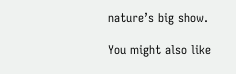nature’s big show.

You might also like